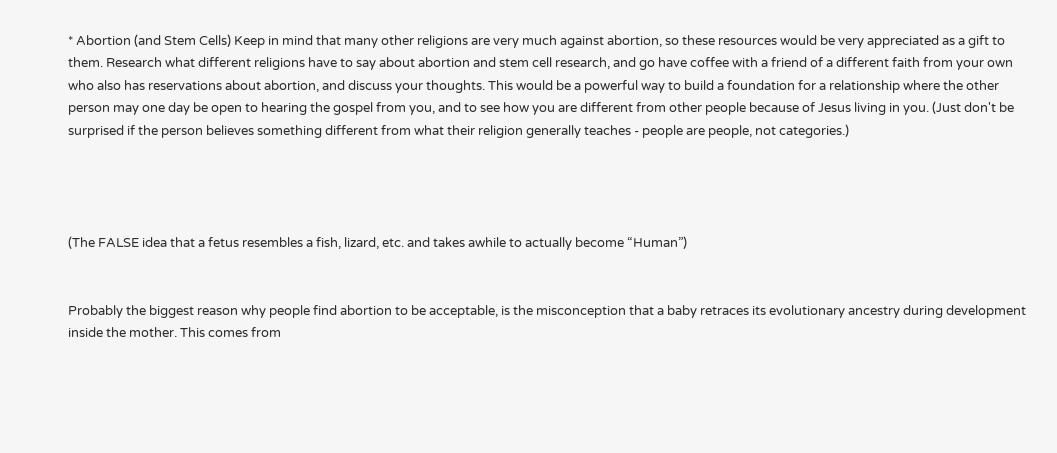* Abortion (and Stem Cells) Keep in mind that many other religions are very much against abortion, so these resources would be very appreciated as a gift to them. Research what different religions have to say about abortion and stem cell research, and go have coffee with a friend of a different faith from your own who also has reservations about abortion, and discuss your thoughts. This would be a powerful way to build a foundation for a relationship where the other person may one day be open to hearing the gospel from you, and to see how you are different from other people because of Jesus living in you. (Just don't be surprised if the person believes something different from what their religion generally teaches - people are people, not categories.)




(The FALSE idea that a fetus resembles a fish, lizard, etc. and takes awhile to actually become “Human”)


Probably the biggest reason why people find abortion to be acceptable, is the misconception that a baby retraces its evolutionary ancestry during development inside the mother. This comes from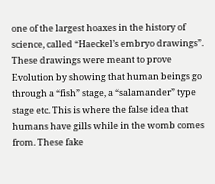one of the largest hoaxes in the history of science, called “Haeckel’s embryo drawings”. These drawings were meant to prove Evolution by showing that human beings go through a “fish” stage, a “salamander” type stage etc. This is where the false idea that humans have gills while in the womb comes from. These fake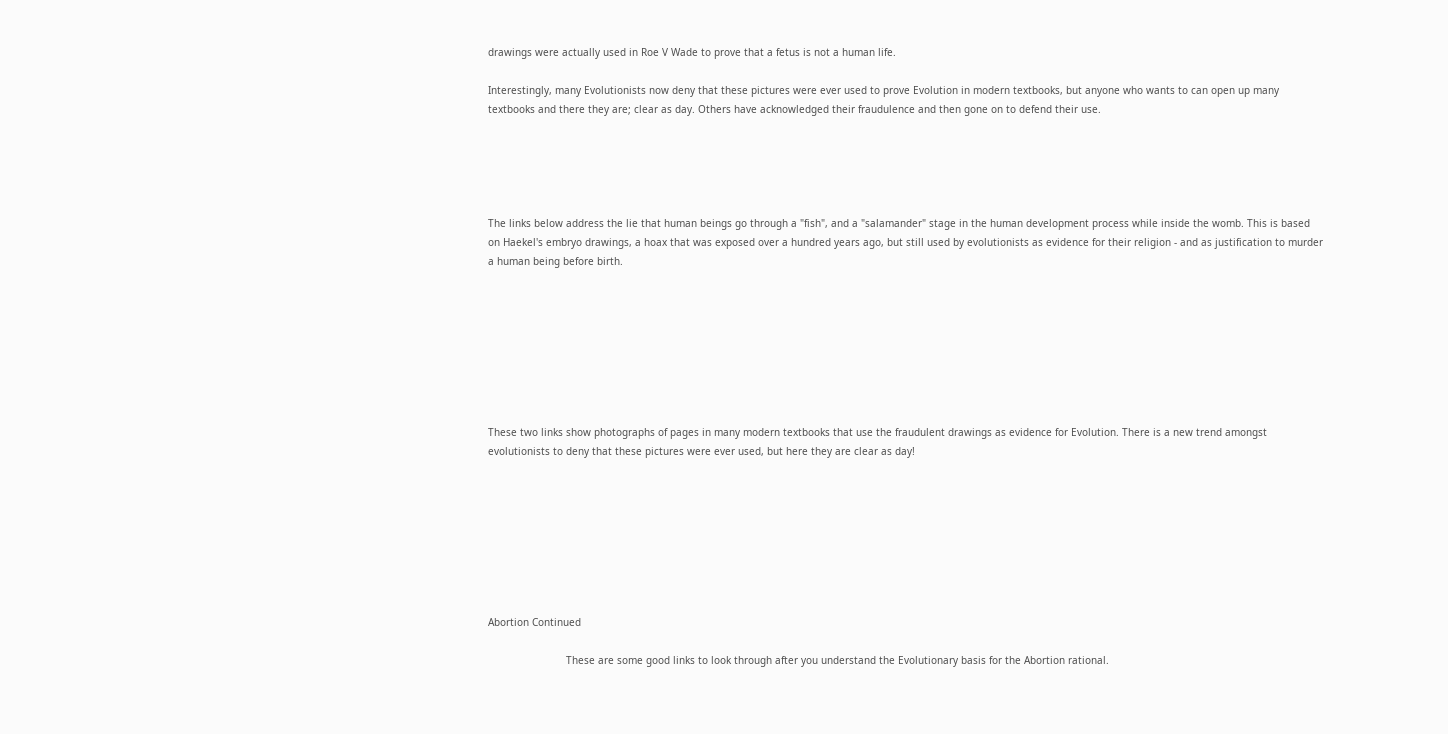drawings were actually used in Roe V Wade to prove that a fetus is not a human life.

Interestingly, many Evolutionists now deny that these pictures were ever used to prove Evolution in modern textbooks, but anyone who wants to can open up many textbooks and there they are; clear as day. Others have acknowledged their fraudulence and then gone on to defend their use.





The links below address the lie that human beings go through a "fish", and a "salamander" stage in the human development process while inside the womb. This is based on Haekel's embryo drawings, a hoax that was exposed over a hundred years ago, but still used by evolutionists as evidence for their religion - and as justification to murder a human being before birth.








These two links show photographs of pages in many modern textbooks that use the fraudulent drawings as evidence for Evolution. There is a new trend amongst evolutionists to deny that these pictures were ever used, but here they are clear as day!








Abortion Continued

                          These are some good links to look through after you understand the Evolutionary basis for the Abortion rational.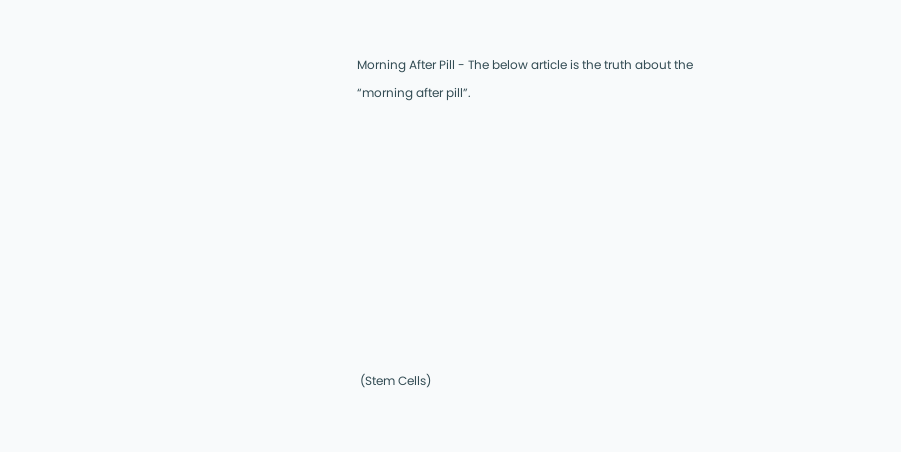Morning After Pill - The below article is the truth about the “morning after pill”.









 (Stem Cells)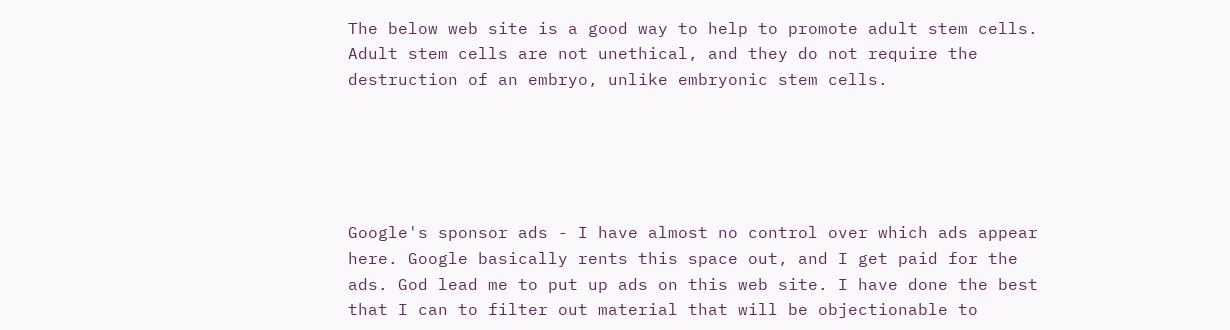The below web site is a good way to help to promote adult stem cells. Adult stem cells are not unethical, and they do not require the destruction of an embryo, unlike embryonic stem cells.





Google's sponsor ads - I have almost no control over which ads appear here. Google basically rents this space out, and I get paid for the ads. God lead me to put up ads on this web site. I have done the best that I can to filter out material that will be objectionable to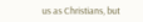us as Christians, but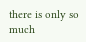there is only so much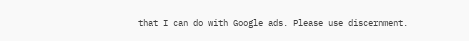that I can do with Google ads. Please use discernment.